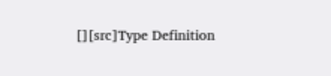[][src]Type Definition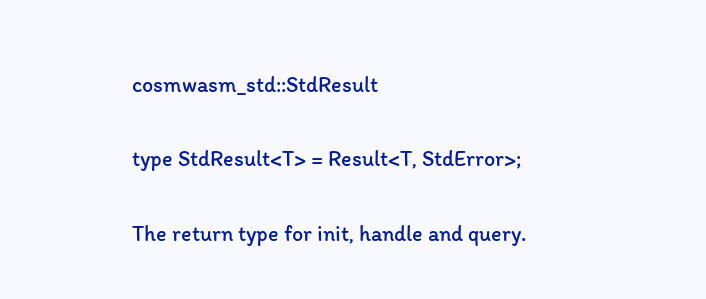cosmwasm_std::StdResult

type StdResult<T> = Result<T, StdError>;

The return type for init, handle and query.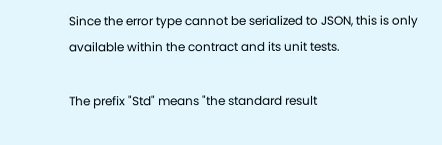Since the error type cannot be serialized to JSON, this is only available within the contract and its unit tests.

The prefix "Std" means "the standard result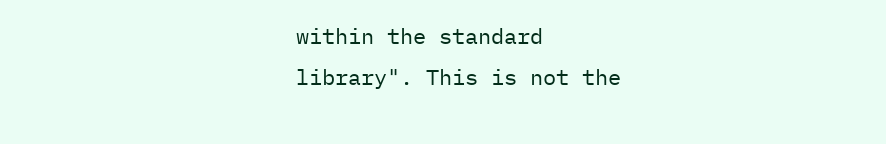within the standard library". This is not the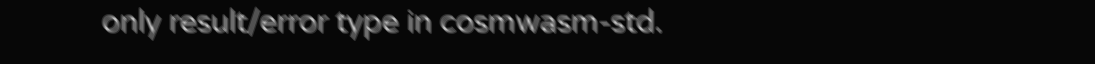only result/error type in cosmwasm-std.